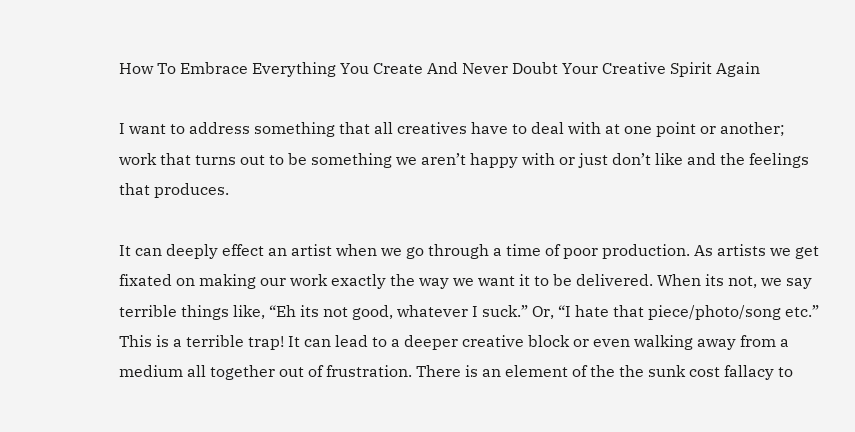How To Embrace Everything You Create And Never Doubt Your Creative Spirit Again

I want to address something that all creatives have to deal with at one point or another; work that turns out to be something we aren’t happy with or just don’t like and the feelings that produces.

It can deeply effect an artist when we go through a time of poor production. As artists we get fixated on making our work exactly the way we want it to be delivered. When its not, we say terrible things like, “Eh its not good, whatever I suck.” Or, “I hate that piece/photo/song etc.” This is a terrible trap! It can lead to a deeper creative block or even walking away from a medium all together out of frustration. There is an element of the the sunk cost fallacy to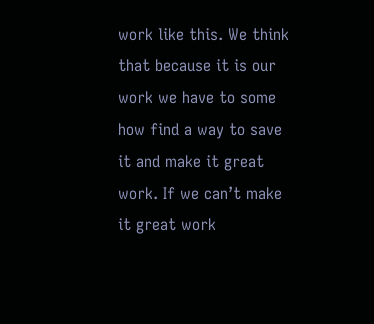work like this. We think that because it is our work we have to some how find a way to save it and make it great work. If we can’t make it great work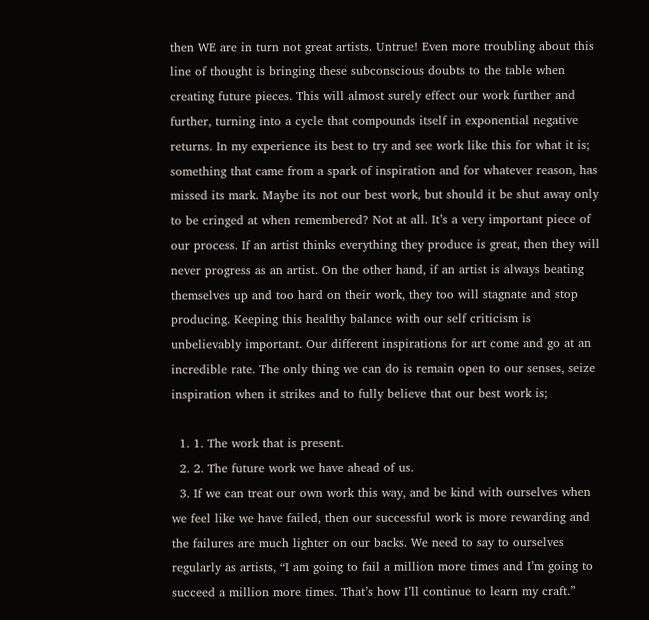then WE are in turn not great artists. Untrue! Even more troubling about this line of thought is bringing these subconscious doubts to the table when creating future pieces. This will almost surely effect our work further and further, turning into a cycle that compounds itself in exponential negative returns. In my experience its best to try and see work like this for what it is; something that came from a spark of inspiration and for whatever reason, has missed its mark. Maybe its not our best work, but should it be shut away only to be cringed at when remembered? Not at all. It’s a very important piece of our process. If an artist thinks everything they produce is great, then they will never progress as an artist. On the other hand, if an artist is always beating themselves up and too hard on their work, they too will stagnate and stop producing. Keeping this healthy balance with our self criticism is unbelievably important. Our different inspirations for art come and go at an incredible rate. The only thing we can do is remain open to our senses, seize inspiration when it strikes and to fully believe that our best work is;

  1. 1. The work that is present.
  2. 2. The future work we have ahead of us.
  3. If we can treat our own work this way, and be kind with ourselves when we feel like we have failed, then our successful work is more rewarding and the failures are much lighter on our backs. We need to say to ourselves regularly as artists, “I am going to fail a million more times and I’m going to succeed a million more times. That’s how I’ll continue to learn my craft.”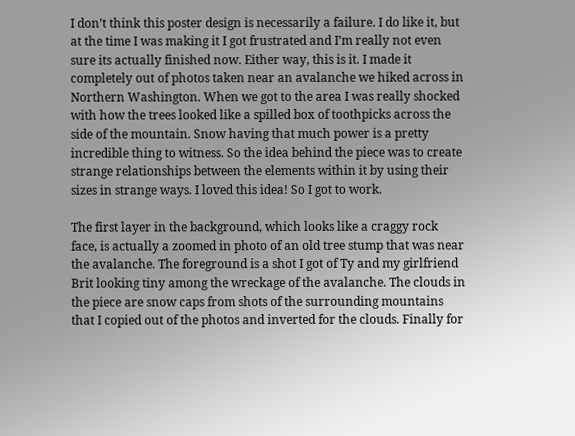I don’t think this poster design is necessarily a failure. I do like it, but at the time I was making it I got frustrated and I’m really not even sure its actually finished now. Either way, this is it. I made it completely out of photos taken near an avalanche we hiked across in Northern Washington. When we got to the area I was really shocked with how the trees looked like a spilled box of toothpicks across the side of the mountain. Snow having that much power is a pretty incredible thing to witness. So the idea behind the piece was to create strange relationships between the elements within it by using their sizes in strange ways. I loved this idea! So I got to work.

The first layer in the background, which looks like a craggy rock face, is actually a zoomed in photo of an old tree stump that was near the avalanche. The foreground is a shot I got of Ty and my girlfriend Brit looking tiny among the wreckage of the avalanche. The clouds in the piece are snow caps from shots of the surrounding mountains that I copied out of the photos and inverted for the clouds. Finally for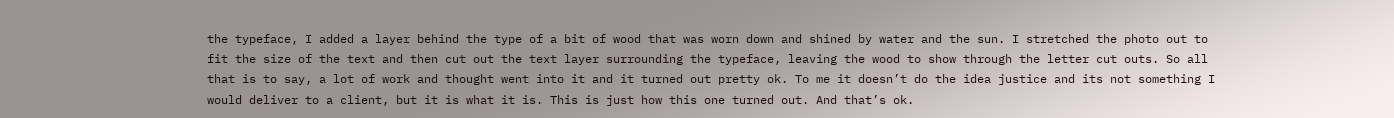the typeface, I added a layer behind the type of a bit of wood that was worn down and shined by water and the sun. I stretched the photo out to fit the size of the text and then cut out the text layer surrounding the typeface, leaving the wood to show through the letter cut outs. So all that is to say, a lot of work and thought went into it and it turned out pretty ok. To me it doesn’t do the idea justice and its not something I would deliver to a client, but it is what it is. This is just how this one turned out. And that’s ok.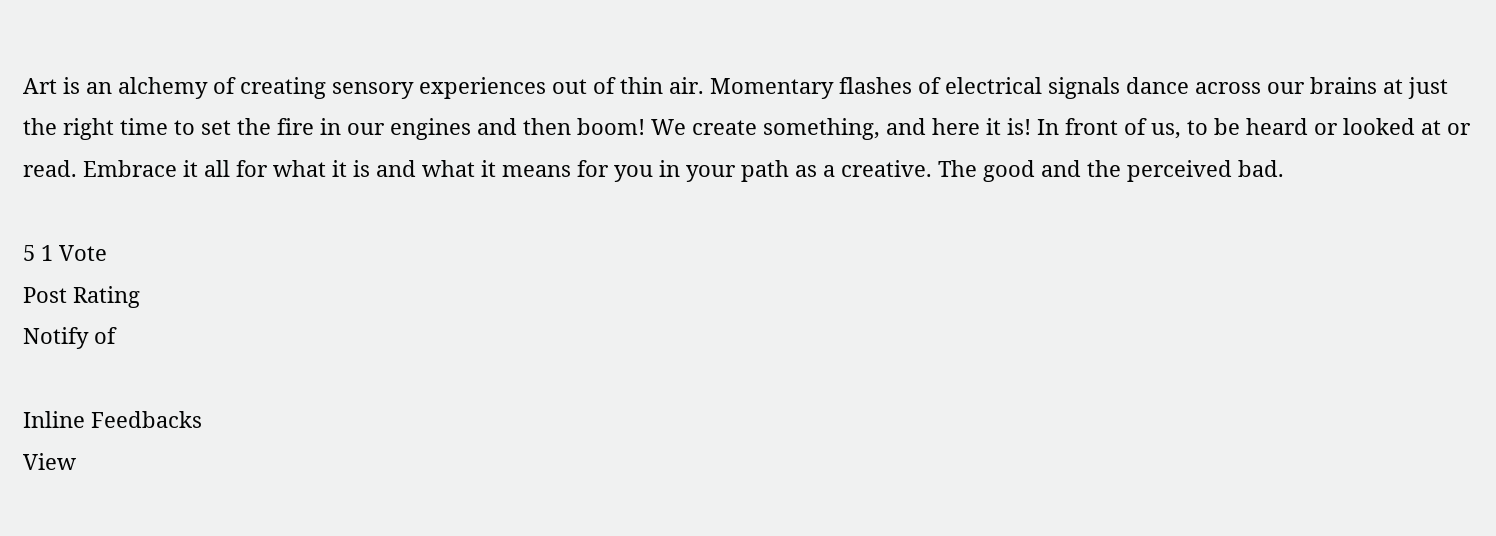Art is an alchemy of creating sensory experiences out of thin air. Momentary flashes of electrical signals dance across our brains at just the right time to set the fire in our engines and then boom! We create something, and here it is! In front of us, to be heard or looked at or read. Embrace it all for what it is and what it means for you in your path as a creative. The good and the perceived bad.

5 1 Vote
Post Rating
Notify of

Inline Feedbacks
View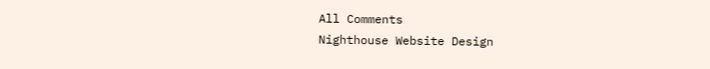All Comments
Nighthouse Website Design